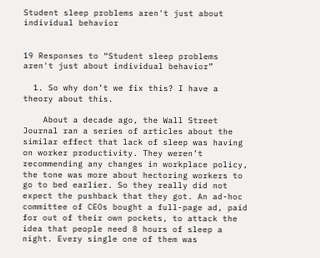Student sleep problems aren't just about individual behavior


19 Responses to “Student sleep problems aren't just about individual behavior”

  1. So why don’t we fix this? I have a theory about this.

    About a decade ago, the Wall Street Journal ran a series of articles about the similar effect that lack of sleep was having on worker productivity. They weren’t recommending any changes in workplace policy, the tone was more about hectoring workers to go to bed earlier. So they really did not expect the pushback that they got. An ad-hoc committee of CEOs bought a full-page ad, paid for out of their own pockets, to attack the idea that people need 8 hours of sleep a night. Every single one of them was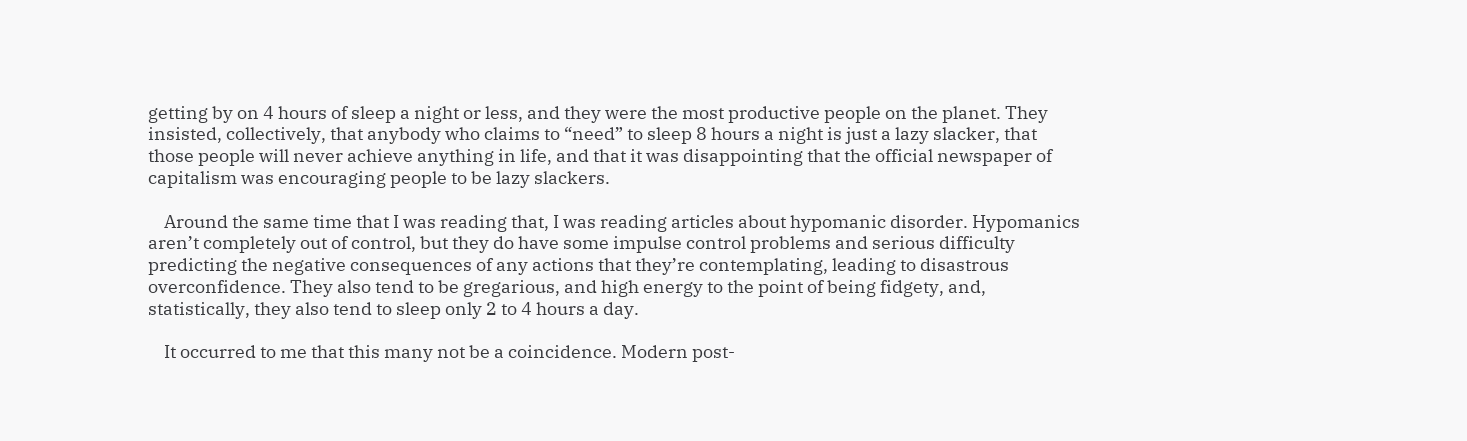getting by on 4 hours of sleep a night or less, and they were the most productive people on the planet. They insisted, collectively, that anybody who claims to “need” to sleep 8 hours a night is just a lazy slacker, that those people will never achieve anything in life, and that it was disappointing that the official newspaper of capitalism was encouraging people to be lazy slackers.

    Around the same time that I was reading that, I was reading articles about hypomanic disorder. Hypomanics aren’t completely out of control, but they do have some impulse control problems and serious difficulty predicting the negative consequences of any actions that they’re contemplating, leading to disastrous overconfidence. They also tend to be gregarious, and high energy to the point of being fidgety, and, statistically, they also tend to sleep only 2 to 4 hours a day.

    It occurred to me that this many not be a coincidence. Modern post-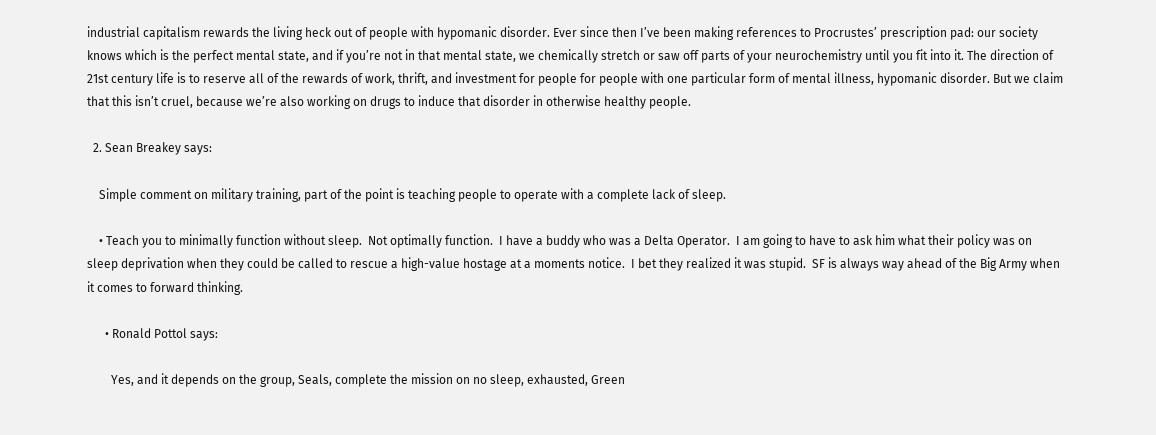industrial capitalism rewards the living heck out of people with hypomanic disorder. Ever since then I’ve been making references to Procrustes’ prescription pad: our society knows which is the perfect mental state, and if you’re not in that mental state, we chemically stretch or saw off parts of your neurochemistry until you fit into it. The direction of 21st century life is to reserve all of the rewards of work, thrift, and investment for people for people with one particular form of mental illness, hypomanic disorder. But we claim that this isn’t cruel, because we’re also working on drugs to induce that disorder in otherwise healthy people.

  2. Sean Breakey says:

    Simple comment on military training, part of the point is teaching people to operate with a complete lack of sleep.

    • Teach you to minimally function without sleep.  Not optimally function.  I have a buddy who was a Delta Operator.  I am going to have to ask him what their policy was on sleep deprivation when they could be called to rescue a high-value hostage at a moments notice.  I bet they realized it was stupid.  SF is always way ahead of the Big Army when it comes to forward thinking.

      • Ronald Pottol says:

        Yes, and it depends on the group, Seals, complete the mission on no sleep, exhausted, Green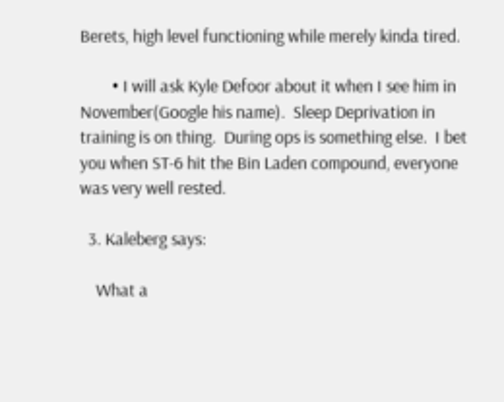Berets, high level functioning while merely kinda tired.

        • I will ask Kyle Defoor about it when I see him in November(Google his name).  Sleep Deprivation in training is on thing.  During ops is something else.  I bet you when ST-6 hit the Bin Laden compound, everyone was very well rested.

  3. Kaleberg says:

    What a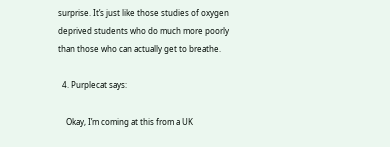surprise. It’s just like those studies of oxygen deprived students who do much more poorly than those who can actually get to breathe.

  4. Purplecat says:

    Okay, I’m coming at this from a UK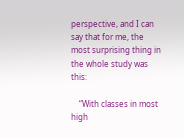perspective, and I can say that for me, the most surprising thing in the whole study was this:

    “With classes in most high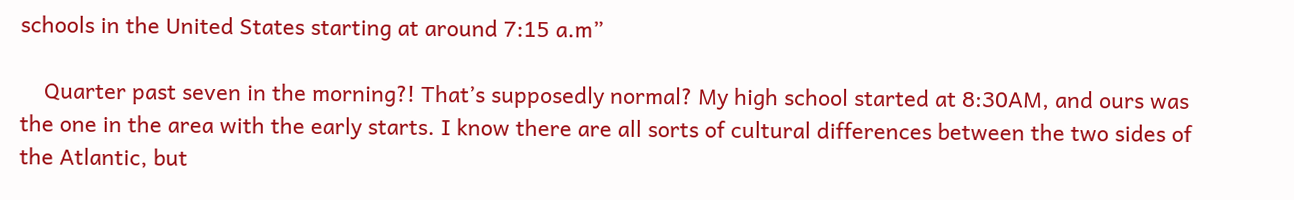schools in the United States starting at around 7:15 a.m”

    Quarter past seven in the morning?! That’s supposedly normal? My high school started at 8:30AM, and ours was the one in the area with the early starts. I know there are all sorts of cultural differences between the two sides of the Atlantic, but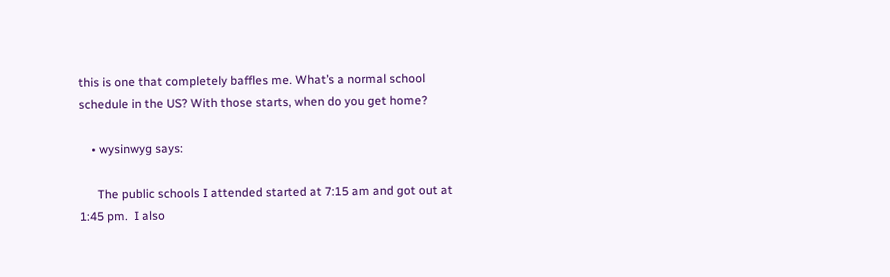this is one that completely baffles me. What’s a normal school schedule in the US? With those starts, when do you get home?

    • wysinwyg says:

      The public schools I attended started at 7:15 am and got out at 1:45 pm.  I also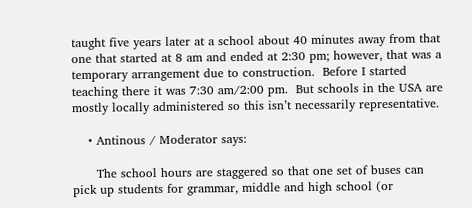taught five years later at a school about 40 minutes away from that one that started at 8 am and ended at 2:30 pm; however, that was a temporary arrangement due to construction.  Before I started teaching there it was 7:30 am/2:00 pm.  But schools in the USA are mostly locally administered so this isn’t necessarily representative.

    • Antinous / Moderator says:

      The school hours are staggered so that one set of buses can pick up students for grammar, middle and high school (or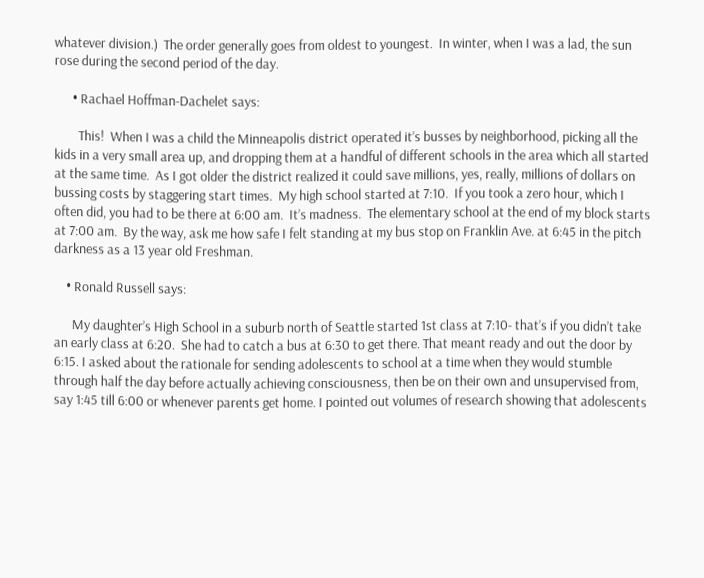whatever division.)  The order generally goes from oldest to youngest.  In winter, when I was a lad, the sun rose during the second period of the day.

      • Rachael Hoffman-Dachelet says:

        This!  When I was a child the Minneapolis district operated it’s busses by neighborhood, picking all the kids in a very small area up, and dropping them at a handful of different schools in the area which all started at the same time.  As I got older the district realized it could save millions, yes, really, millions of dollars on bussing costs by staggering start times.  My high school started at 7:10.  If you took a zero hour, which I often did, you had to be there at 6:00 am.  It’s madness.  The elementary school at the end of my block starts at 7:00 am.  By the way, ask me how safe I felt standing at my bus stop on Franklin Ave. at 6:45 in the pitch darkness as a 13 year old Freshman.

    • Ronald Russell says:

      My daughter’s High School in a suburb north of Seattle started 1st class at 7:10- that’s if you didn’t take an early class at 6:20.  She had to catch a bus at 6:30 to get there. That meant ready and out the door by 6:15. I asked about the rationale for sending adolescents to school at a time when they would stumble through half the day before actually achieving consciousness, then be on their own and unsupervised from, say 1:45 till 6:00 or whenever parents get home. I pointed out volumes of research showing that adolescents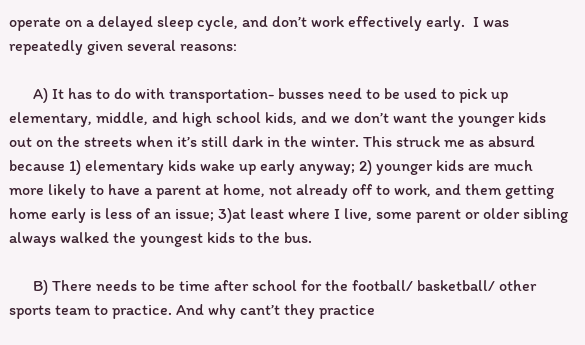operate on a delayed sleep cycle, and don’t work effectively early.  I was repeatedly given several reasons:

      A) It has to do with transportation- busses need to be used to pick up elementary, middle, and high school kids, and we don’t want the younger kids out on the streets when it’s still dark in the winter. This struck me as absurd because 1) elementary kids wake up early anyway; 2) younger kids are much more likely to have a parent at home, not already off to work, and them getting home early is less of an issue; 3)at least where I live, some parent or older sibling always walked the youngest kids to the bus.

      B) There needs to be time after school for the football/ basketball/ other sports team to practice. And why cant’t they practice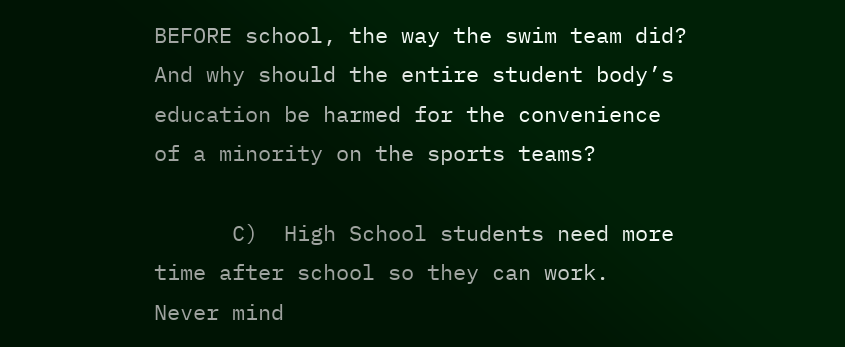BEFORE school, the way the swim team did?  And why should the entire student body’s education be harmed for the convenience of a minority on the sports teams?

      C)  High School students need more time after school so they can work.   Never mind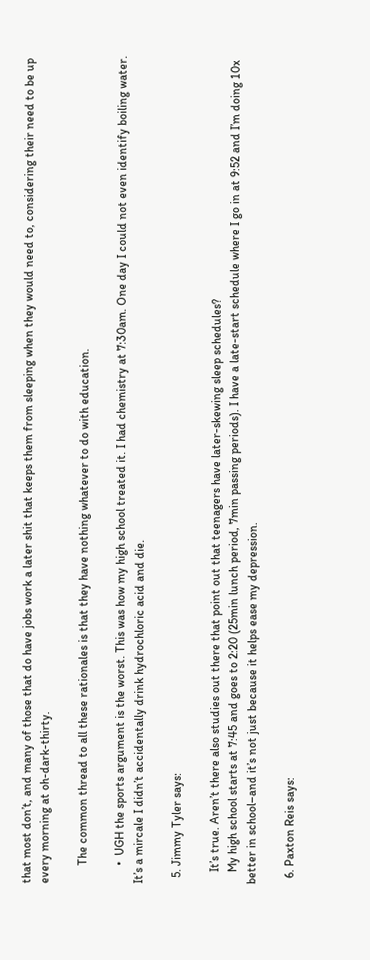that most don’t, and many of those that do have jobs work a later shit that keeps them from sleeping when they would need to, considering their need to be up every morning at oh-dark-thirty.

      The common thread to all these rationales is that they have nothing whatever to do with education.

      •  UGH the sports argument is the worst. This was how my high school treated it. I had chemistry at 7:30am. One day I could not even identify boiling water. It’s a mircale I didn’t accidentally drink hydrochloric acid and die.

  5. Jimmy Tyler says:

    It’s true. Aren’t there also studies out there that point out that teenagers have later-skewing sleep schedules?
    My high school starts at 7:45 and goes to 2:20 (25min lunch period, 7min passing periods). I have a late-start schedule where I go in at 9:52 and I’m doing 10x better in school–and it’s not just because it helps ease my depression.

  6. Paxton Reis says: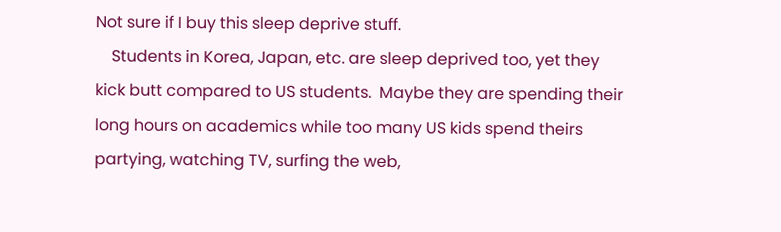Not sure if I buy this sleep deprive stuff.
    Students in Korea, Japan, etc. are sleep deprived too, yet they kick butt compared to US students.  Maybe they are spending their long hours on academics while too many US kids spend theirs partying, watching TV, surfing the web,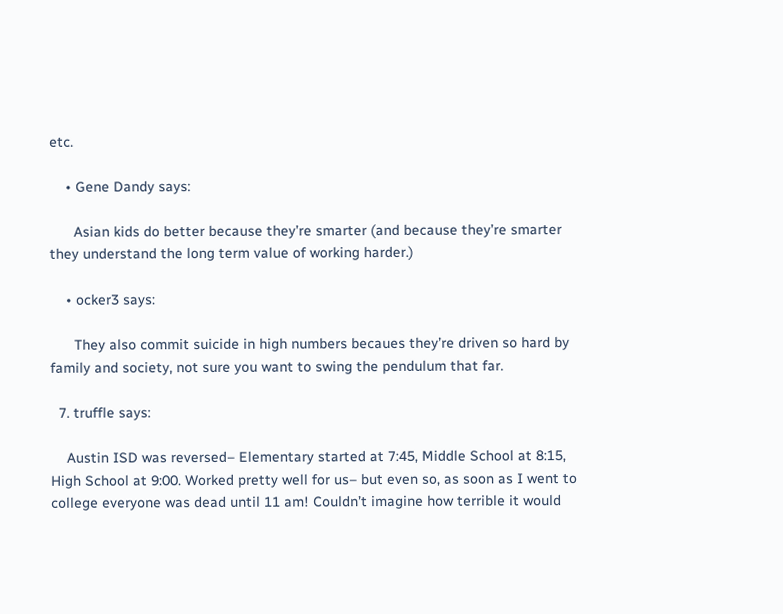etc.

    • Gene Dandy says:

      Asian kids do better because they’re smarter (and because they’re smarter they understand the long term value of working harder.)

    • ocker3 says:

      They also commit suicide in high numbers becaues they’re driven so hard by family and society, not sure you want to swing the pendulum that far.

  7. truffle says:

    Austin ISD was reversed– Elementary started at 7:45, Middle School at 8:15, High School at 9:00. Worked pretty well for us– but even so, as soon as I went to college everyone was dead until 11 am! Couldn’t imagine how terrible it would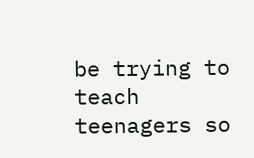be trying to teach teenagers so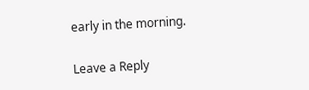early in the morning.

Leave a Reply